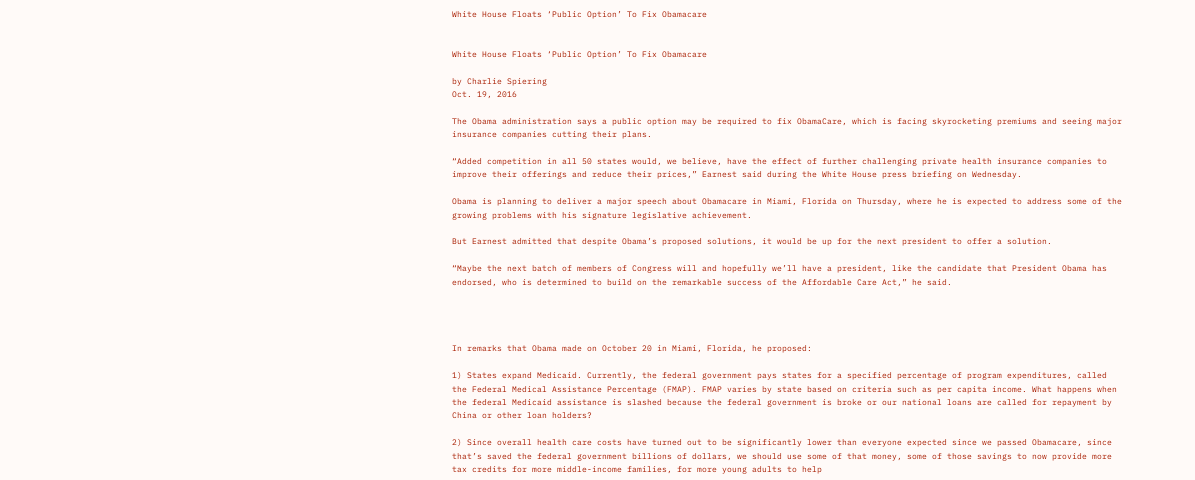White House Floats ‘Public Option’ To Fix Obamacare


White House Floats ‘Public Option’ To Fix Obamacare

by Charlie Spiering
Oct. 19, 2016

The Obama administration says a public option may be required to fix ObamaCare, which is facing skyrocketing premiums and seeing major insurance companies cutting their plans.

“Added competition in all 50 states would, we believe, have the effect of further challenging private health insurance companies to improve their offerings and reduce their prices,” Earnest said during the White House press briefing on Wednesday.

Obama is planning to deliver a major speech about Obamacare in Miami, Florida on Thursday, where he is expected to address some of the growing problems with his signature legislative achievement.

But Earnest admitted that despite Obama’s proposed solutions, it would be up for the next president to offer a solution.

“Maybe the next batch of members of Congress will and hopefully we’ll have a president, like the candidate that President Obama has endorsed, who is determined to build on the remarkable success of the Affordable Care Act,” he said.




In remarks that Obama made on October 20 in Miami, Florida, he proposed:

1) States expand Medicaid. Currently, the federal government pays states for a specified percentage of program expenditures, called the Federal Medical Assistance Percentage (FMAP). FMAP varies by state based on criteria such as per capita income. What happens when the federal Medicaid assistance is slashed because the federal government is broke or our national loans are called for repayment by China or other loan holders?

2) Since overall health care costs have turned out to be significantly lower than everyone expected since we passed Obamacare, since that’s saved the federal government billions of dollars, we should use some of that money, some of those savings to now provide more tax credits for more middle-income families, for more young adults to help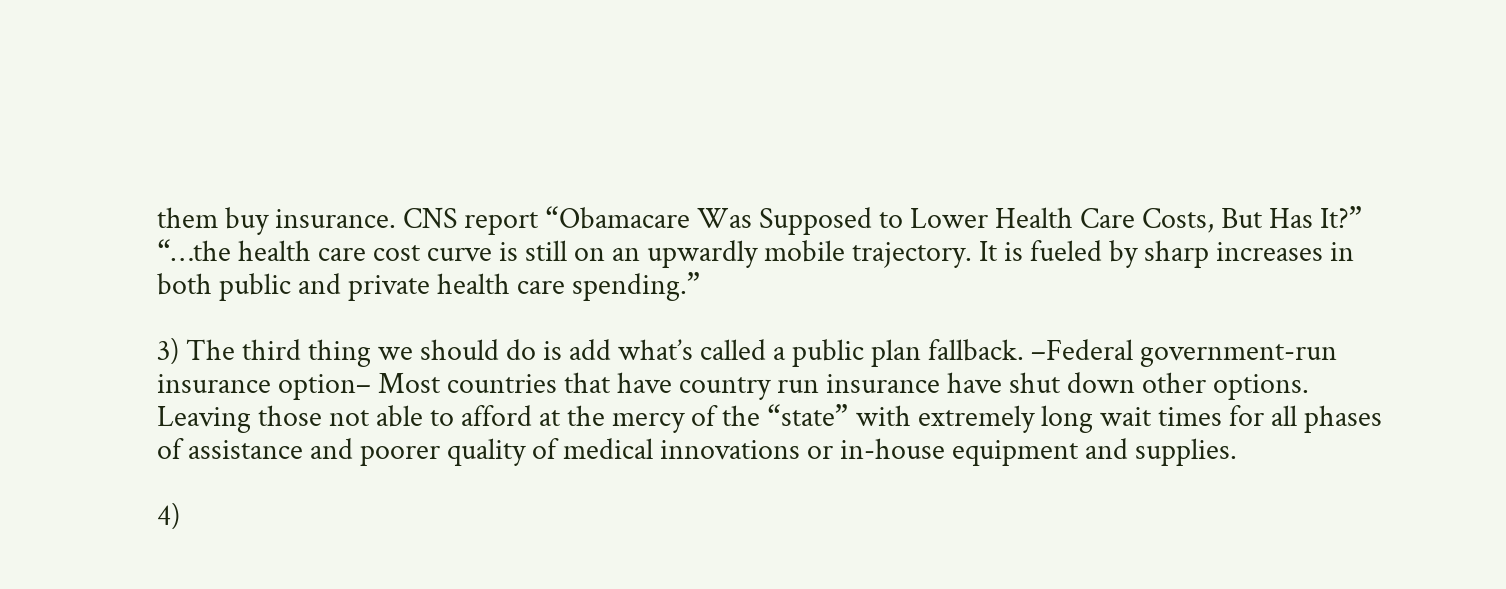them buy insurance. CNS report “Obamacare Was Supposed to Lower Health Care Costs, But Has It?” “…the health care cost curve is still on an upwardly mobile trajectory. It is fueled by sharp increases in both public and private health care spending.”

3) The third thing we should do is add what’s called a public plan fallback. –Federal government-run insurance option– Most countries that have country run insurance have shut down other options. Leaving those not able to afford at the mercy of the “state” with extremely long wait times for all phases of assistance and poorer quality of medical innovations or in-house equipment and supplies.

4)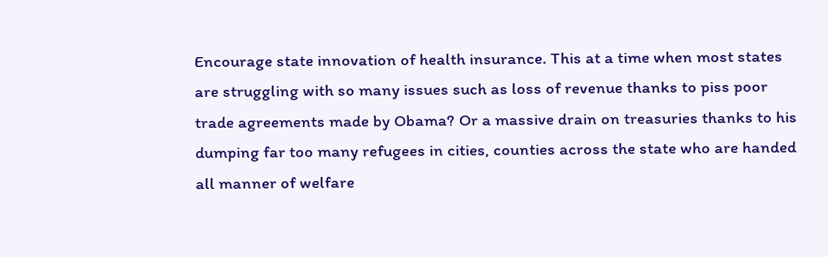Encourage state innovation of health insurance. This at a time when most states are struggling with so many issues such as loss of revenue thanks to piss poor trade agreements made by Obama? Or a massive drain on treasuries thanks to his dumping far too many refugees in cities, counties across the state who are handed all manner of welfare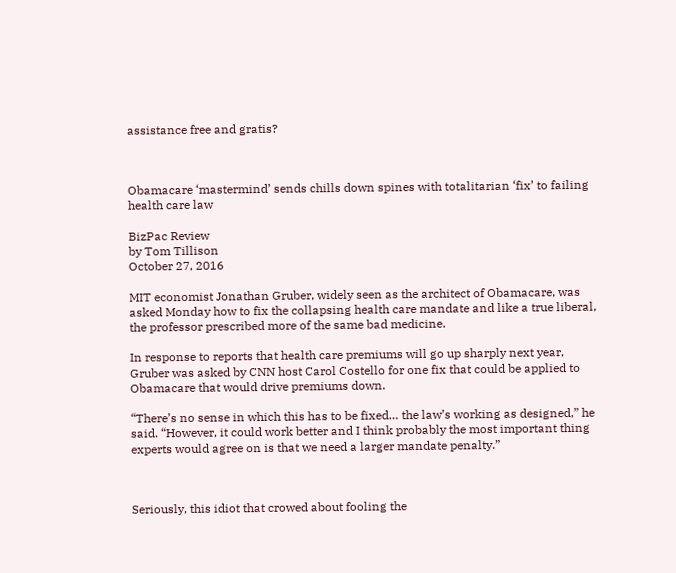assistance free and gratis?



Obamacare ‘mastermind’ sends chills down spines with totalitarian ‘fix’ to failing health care law

BizPac Review
by Tom Tillison
October 27, 2016

MIT economist Jonathan Gruber, widely seen as the architect of Obamacare, was asked Monday how to fix the collapsing health care mandate and like a true liberal, the professor prescribed more of the same bad medicine.

In response to reports that health care premiums will go up sharply next year, Gruber was asked by CNN host Carol Costello for one fix that could be applied to Obamacare that would drive premiums down.

“There’s no sense in which this has to be fixed… the law’s working as designed,” he said. “However, it could work better and I think probably the most important thing experts would agree on is that we need a larger mandate penalty.”



Seriously, this idiot that crowed about fooling the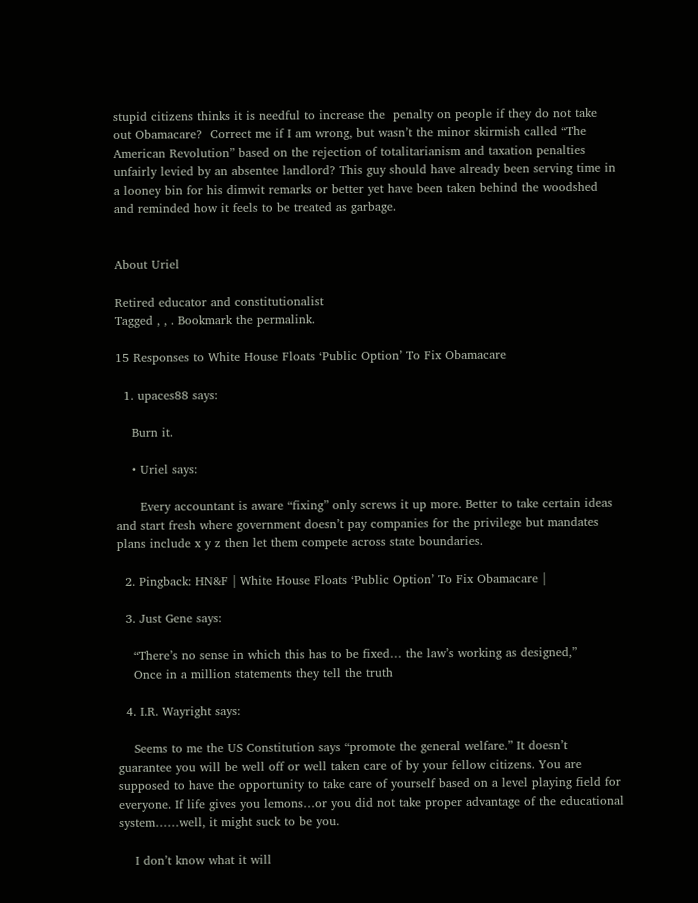stupid citizens thinks it is needful to increase the  penalty on people if they do not take out Obamacare?  Correct me if I am wrong, but wasn’t the minor skirmish called “The American Revolution” based on the rejection of totalitarianism and taxation penalties unfairly levied by an absentee landlord? This guy should have already been serving time in a looney bin for his dimwit remarks or better yet have been taken behind the woodshed and reminded how it feels to be treated as garbage.


About Uriel

Retired educator and constitutionalist
Tagged , , . Bookmark the permalink.

15 Responses to White House Floats ‘Public Option’ To Fix Obamacare

  1. upaces88 says:

    Burn it.

    • Uriel says:

      Every accountant is aware “fixing” only screws it up more. Better to take certain ideas and start fresh where government doesn’t pay companies for the privilege but mandates plans include x y z then let them compete across state boundaries.

  2. Pingback: HN&F | White House Floats ‘Public Option’ To Fix Obamacare |

  3. Just Gene says:

    “There’s no sense in which this has to be fixed… the law’s working as designed,”
    Once in a million statements they tell the truth

  4. I.R. Wayright says:

    Seems to me the US Constitution says “promote the general welfare.” It doesn’t guarantee you will be well off or well taken care of by your fellow citizens. You are supposed to have the opportunity to take care of yourself based on a level playing field for everyone. If life gives you lemons…or you did not take proper advantage of the educational system……well, it might suck to be you.

    I don’t know what it will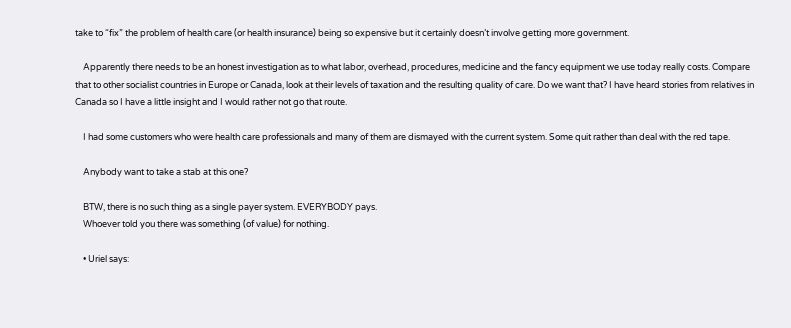take to “fix” the problem of health care (or health insurance) being so expensive but it certainly doesn’t involve getting more government.

    Apparently there needs to be an honest investigation as to what labor, overhead, procedures, medicine and the fancy equipment we use today really costs. Compare that to other socialist countries in Europe or Canada, look at their levels of taxation and the resulting quality of care. Do we want that? I have heard stories from relatives in Canada so I have a little insight and I would rather not go that route.

    I had some customers who were health care professionals and many of them are dismayed with the current system. Some quit rather than deal with the red tape.

    Anybody want to take a stab at this one?

    BTW, there is no such thing as a single payer system. EVERYBODY pays.
    Whoever told you there was something (of value) for nothing.

    • Uriel says: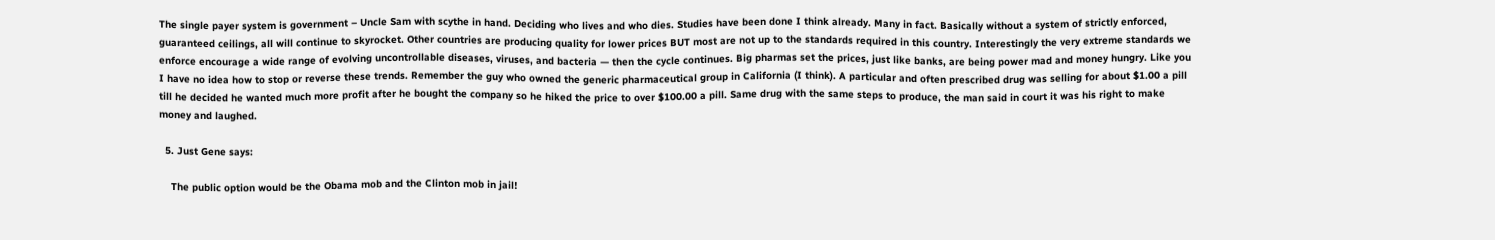The single payer system is government – Uncle Sam with scythe in hand. Deciding who lives and who dies. Studies have been done I think already. Many in fact. Basically without a system of strictly enforced, guaranteed ceilings, all will continue to skyrocket. Other countries are producing quality for lower prices BUT most are not up to the standards required in this country. Interestingly the very extreme standards we enforce encourage a wide range of evolving uncontrollable diseases, viruses, and bacteria — then the cycle continues. Big pharmas set the prices, just like banks, are being power mad and money hungry. Like you I have no idea how to stop or reverse these trends. Remember the guy who owned the generic pharmaceutical group in California (I think). A particular and often prescribed drug was selling for about $1.00 a pill till he decided he wanted much more profit after he bought the company so he hiked the price to over $100.00 a pill. Same drug with the same steps to produce, the man said in court it was his right to make money and laughed.

  5. Just Gene says:

    The public option would be the Obama mob and the Clinton mob in jail!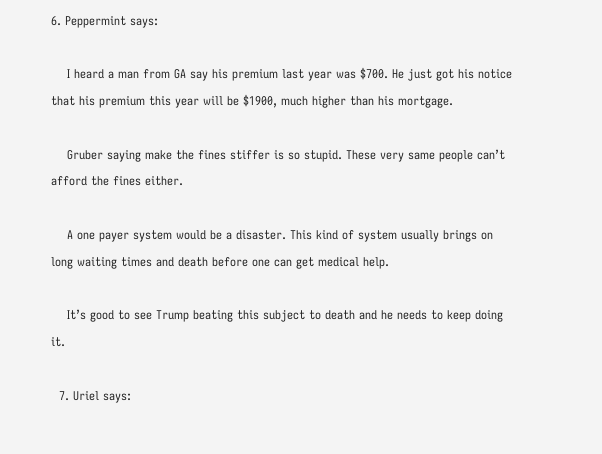6. Peppermint says:

    I heard a man from GA say his premium last year was $700. He just got his notice that his premium this year will be $1900, much higher than his mortgage.

    Gruber saying make the fines stiffer is so stupid. These very same people can’t afford the fines either.

    A one payer system would be a disaster. This kind of system usually brings on long waiting times and death before one can get medical help.

    It’s good to see Trump beating this subject to death and he needs to keep doing it.

  7. Uriel says: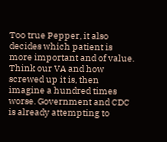Too true Pepper, it also decides which patient is more important and of value. Think our VA and how screwed up it is, then imagine a hundred times worse. Government and CDC is already attempting to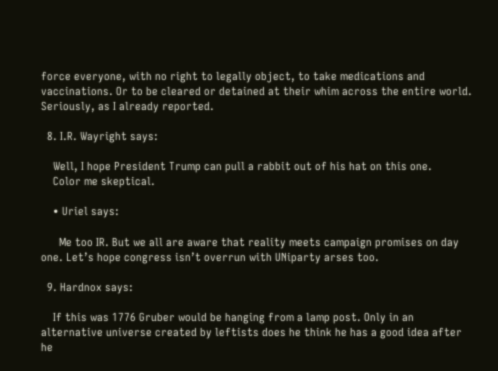force everyone, with no right to legally object, to take medications and vaccinations. Or to be cleared or detained at their whim across the entire world. Seriously, as I already reported.

  8. I.R. Wayright says:

    Well, I hope President Trump can pull a rabbit out of his hat on this one.
    Color me skeptical.

    • Uriel says:

      Me too IR. But we all are aware that reality meets campaign promises on day one. Let’s hope congress isn’t overrun with UNiparty arses too.

  9. Hardnox says:

    If this was 1776 Gruber would be hanging from a lamp post. Only in an alternative universe created by leftists does he think he has a good idea after he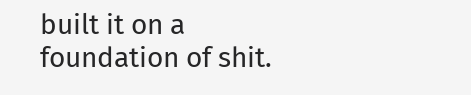built it on a foundation of shit.